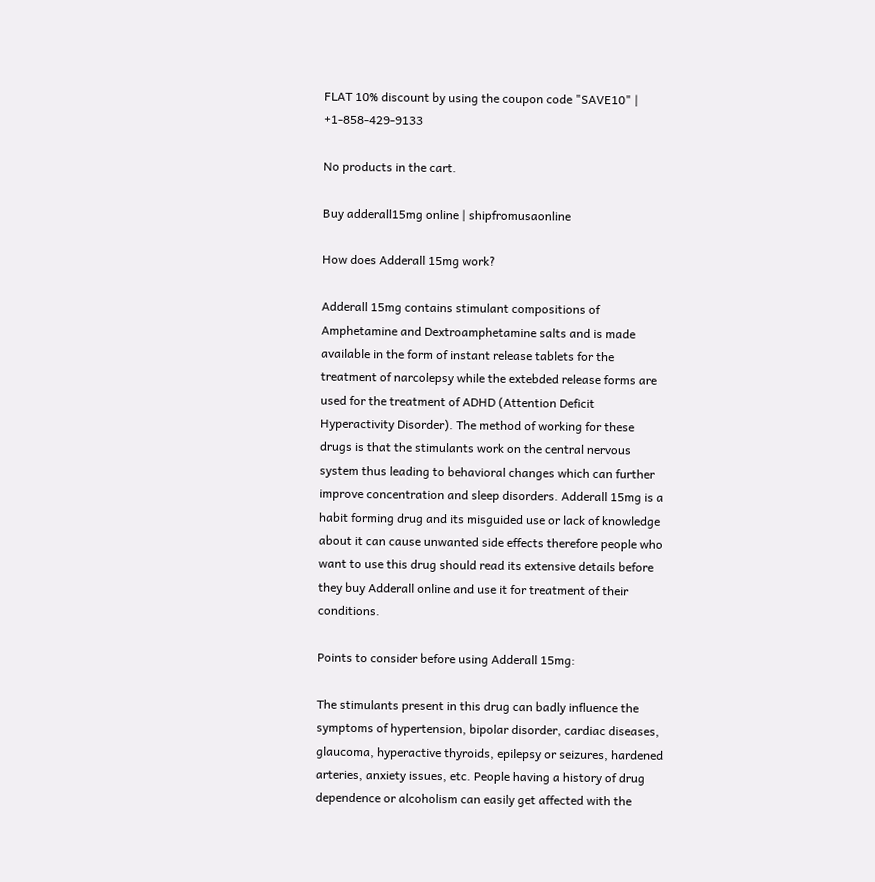FLAT 10% discount by using the coupon code "SAVE10" | +1-858-429-9133

No products in the cart.

Buy adderall15mg online | shipfromusaonline

How does Adderall 15mg work?

Adderall 15mg contains stimulant compositions of Amphetamine and Dextroamphetamine salts and is made available in the form of instant release tablets for the treatment of narcolepsy while the extebded release forms are used for the treatment of ADHD (Attention Deficit Hyperactivity Disorder). The method of working for these drugs is that the stimulants work on the central nervous system thus leading to behavioral changes which can further improve concentration and sleep disorders. Adderall 15mg is a habit forming drug and its misguided use or lack of knowledge about it can cause unwanted side effects therefore people who want to use this drug should read its extensive details before they buy Adderall online and use it for treatment of their conditions.

Points to consider before using Adderall 15mg:

The stimulants present in this drug can badly influence the symptoms of hypertension, bipolar disorder, cardiac diseases, glaucoma, hyperactive thyroids, epilepsy or seizures, hardened arteries, anxiety issues, etc. People having a history of drug dependence or alcoholism can easily get affected with the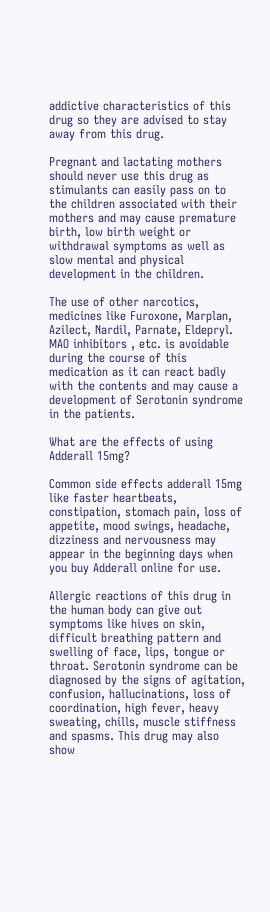addictive characteristics of this drug so they are advised to stay away from this drug.

Pregnant and lactating mothers should never use this drug as stimulants can easily pass on to the children associated with their mothers and may cause premature birth, low birth weight or withdrawal symptoms as well as slow mental and physical development in the children.

The use of other narcotics, medicines like Furoxone, Marplan, Azilect, Nardil, Parnate, Eldepryl. MAO inhibitors , etc. is avoidable during the course of this medication as it can react badly with the contents and may cause a development of Serotonin syndrome in the patients.

What are the effects of using Adderall 15mg?

Common side effects adderall 15mg like faster heartbeats, constipation, stomach pain, loss of appetite, mood swings, headache, dizziness and nervousness may appear in the beginning days when you buy Adderall online for use.

Allergic reactions of this drug in the human body can give out symptoms like hives on skin, difficult breathing pattern and swelling of face, lips, tongue or throat. Serotonin syndrome can be diagnosed by the signs of agitation, confusion, hallucinations, loss of coordination, high fever, heavy sweating, chills, muscle stiffness and spasms. This drug may also show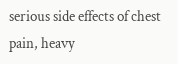serious side effects of chest pain, heavy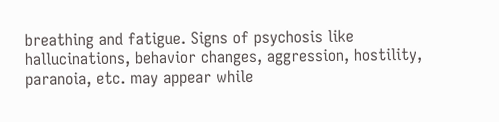breathing and fatigue. Signs of psychosis like hallucinations, behavior changes, aggression, hostility, paranoia, etc. may appear while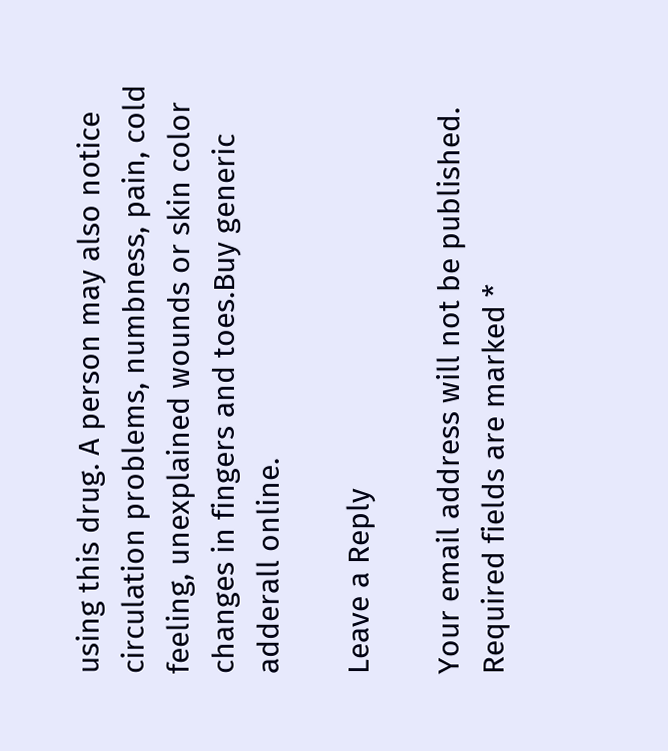using this drug. A person may also notice circulation problems, numbness, pain, cold feeling, unexplained wounds or skin color changes in fingers and toes.Buy generic adderall online.

Leave a Reply

Your email address will not be published. Required fields are marked *